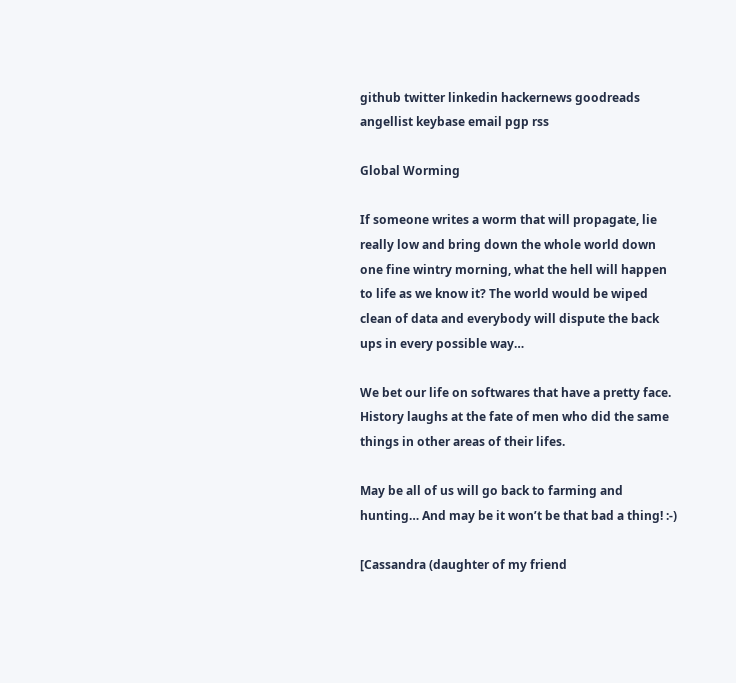github twitter linkedin hackernews goodreads angellist keybase email pgp rss

Global Worming

If someone writes a worm that will propagate, lie really low and bring down the whole world down one fine wintry morning, what the hell will happen to life as we know it? The world would be wiped clean of data and everybody will dispute the back ups in every possible way…

We bet our life on softwares that have a pretty face. History laughs at the fate of men who did the same things in other areas of their lifes.

May be all of us will go back to farming and hunting… And may be it won’t be that bad a thing! :-)

[Cassandra (daughter of my friend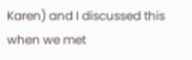Karen) and I discussed this when we met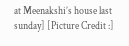at Meenakshi’s house last sunday] [Picture Credit :]